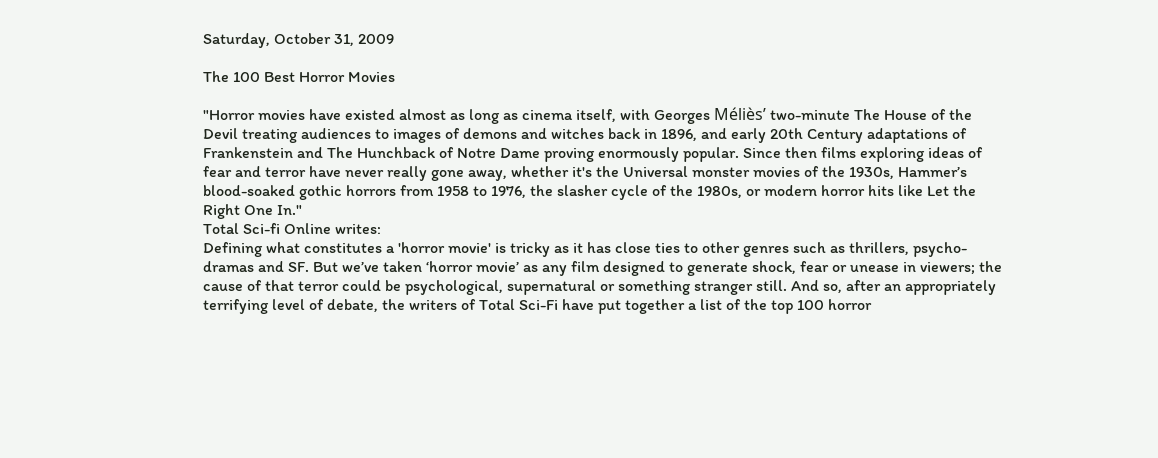Saturday, October 31, 2009

The 100 Best Horror Movies

"Horror movies have existed almost as long as cinema itself, with Georges Méliès’ two-minute The House of the Devil treating audiences to images of demons and witches back in 1896, and early 20th Century adaptations of Frankenstein and The Hunchback of Notre Dame proving enormously popular. Since then films exploring ideas of fear and terror have never really gone away, whether it's the Universal monster movies of the 1930s, Hammer’s blood-soaked gothic horrors from 1958 to 1976, the slasher cycle of the 1980s, or modern horror hits like Let the Right One In."
Total Sci-fi Online writes:
Defining what constitutes a 'horror movie' is tricky as it has close ties to other genres such as thrillers, psycho-dramas and SF. But we’ve taken ‘horror movie’ as any film designed to generate shock, fear or unease in viewers; the cause of that terror could be psychological, supernatural or something stranger still. And so, after an appropriately terrifying level of debate, the writers of Total Sci-Fi have put together a list of the top 100 horror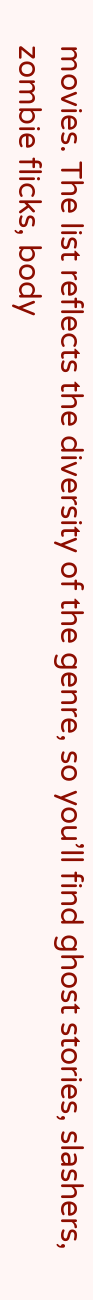movies. The list reflects the diversity of the genre, so you’ll find ghost stories, slashers, zombie flicks, body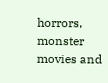horrors, monster movies and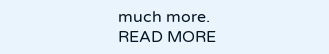much more. READ MORE